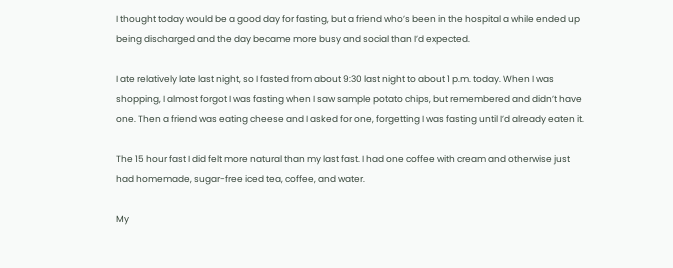I thought today would be a good day for fasting, but a friend who’s been in the hospital a while ended up being discharged and the day became more busy and social than I’d expected.

I ate relatively late last night, so I fasted from about 9:30 last night to about 1 p.m. today. When I was shopping, I almost forgot I was fasting when I saw sample potato chips, but remembered and didn’t have one. Then a friend was eating cheese and I asked for one, forgetting I was fasting until I’d already eaten it.

The 15 hour fast I did felt more natural than my last fast. I had one coffee with cream and otherwise just had homemade, sugar-free iced tea, coffee, and water.

My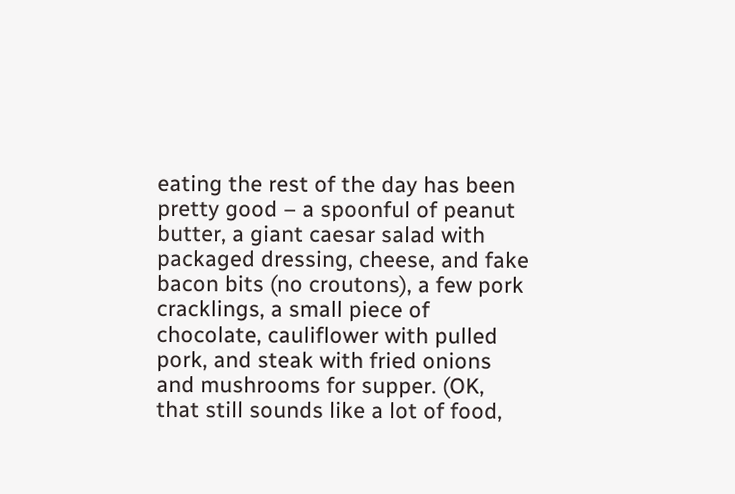eating the rest of the day has been pretty good – a spoonful of peanut butter, a giant caesar salad with packaged dressing, cheese, and fake bacon bits (no croutons), a few pork cracklings, a small piece of chocolate, cauliflower with pulled pork, and steak with fried onions and mushrooms for supper. (OK, that still sounds like a lot of food,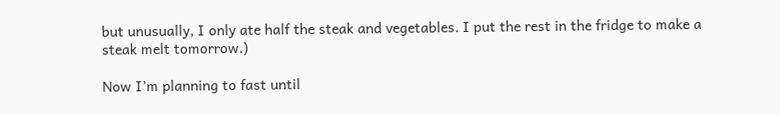but unusually, I only ate half the steak and vegetables. I put the rest in the fridge to make a steak melt tomorrow.)

Now I’m planning to fast until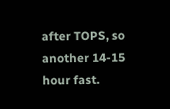after TOPS, so another 14-15 hour fast.